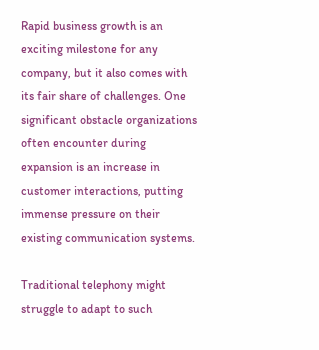Rapid business growth is an exciting milestone for any company, but it also comes with its fair share of challenges. One significant obstacle organizations often encounter during expansion is an increase in customer interactions, putting immense pressure on their existing communication systems.

Traditional telephony might struggle to adapt to such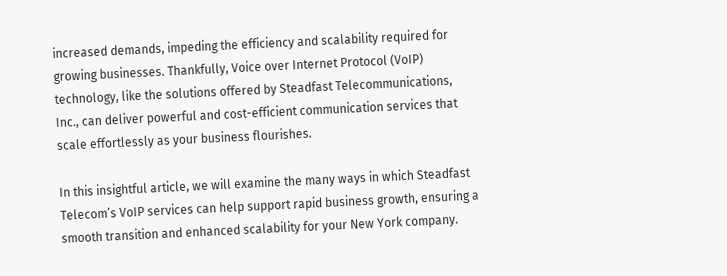increased demands, impeding the efficiency and scalability required for growing businesses. Thankfully, Voice over Internet Protocol (VoIP) technology, like the solutions offered by Steadfast Telecommunications, Inc., can deliver powerful and cost-efficient communication services that scale effortlessly as your business flourishes.

In this insightful article, we will examine the many ways in which Steadfast Telecom’s VoIP services can help support rapid business growth, ensuring a smooth transition and enhanced scalability for your New York company.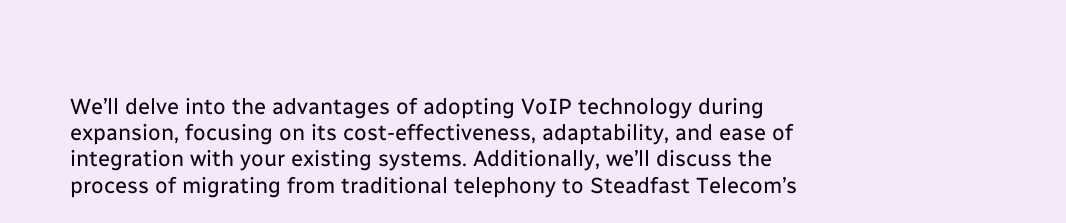We’ll delve into the advantages of adopting VoIP technology during expansion, focusing on its cost-effectiveness, adaptability, and ease of integration with your existing systems. Additionally, we’ll discuss the process of migrating from traditional telephony to Steadfast Telecom’s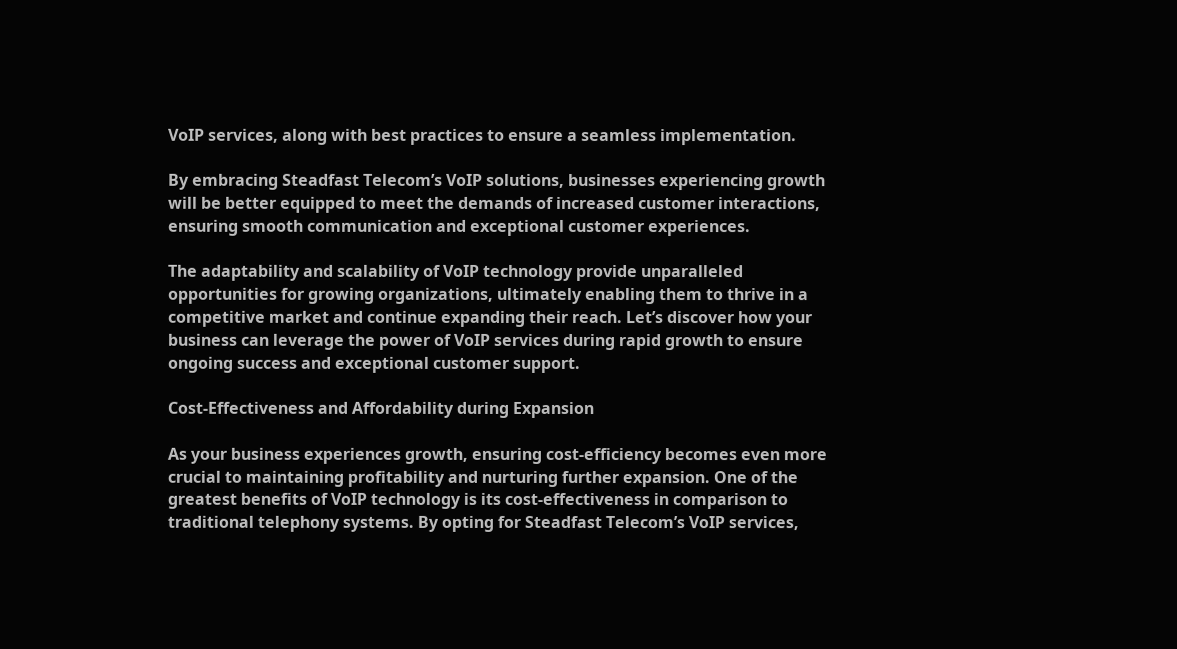VoIP services, along with best practices to ensure a seamless implementation.

By embracing Steadfast Telecom’s VoIP solutions, businesses experiencing growth will be better equipped to meet the demands of increased customer interactions, ensuring smooth communication and exceptional customer experiences.

The adaptability and scalability of VoIP technology provide unparalleled opportunities for growing organizations, ultimately enabling them to thrive in a competitive market and continue expanding their reach. Let’s discover how your business can leverage the power of VoIP services during rapid growth to ensure ongoing success and exceptional customer support.

Cost-Effectiveness and Affordability during Expansion

As your business experiences growth, ensuring cost-efficiency becomes even more crucial to maintaining profitability and nurturing further expansion. One of the greatest benefits of VoIP technology is its cost-effectiveness in comparison to traditional telephony systems. By opting for Steadfast Telecom’s VoIP services,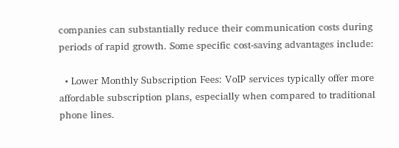companies can substantially reduce their communication costs during periods of rapid growth. Some specific cost-saving advantages include:

  • Lower Monthly Subscription Fees: VoIP services typically offer more affordable subscription plans, especially when compared to traditional phone lines.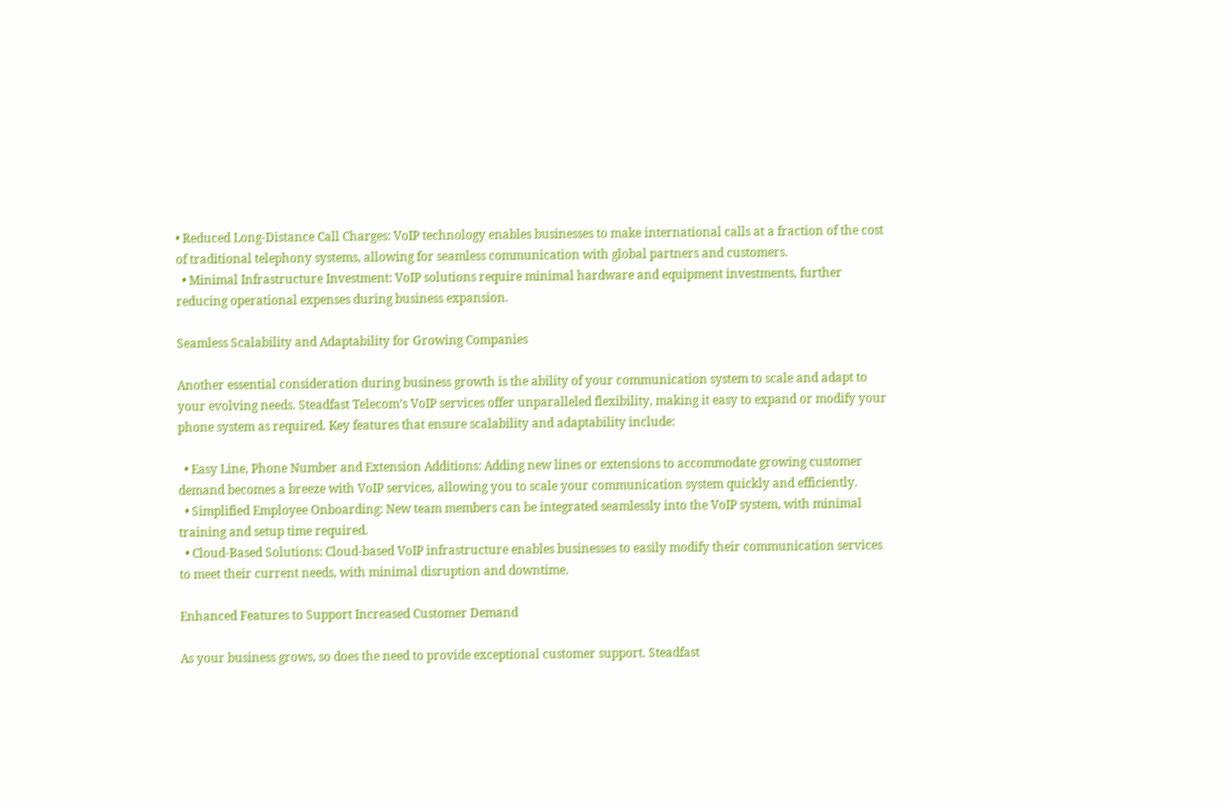• Reduced Long-Distance Call Charges: VoIP technology enables businesses to make international calls at a fraction of the cost of traditional telephony systems, allowing for seamless communication with global partners and customers.
  • Minimal Infrastructure Investment: VoIP solutions require minimal hardware and equipment investments, further reducing operational expenses during business expansion.

Seamless Scalability and Adaptability for Growing Companies

Another essential consideration during business growth is the ability of your communication system to scale and adapt to your evolving needs. Steadfast Telecom’s VoIP services offer unparalleled flexibility, making it easy to expand or modify your phone system as required. Key features that ensure scalability and adaptability include:

  • Easy Line, Phone Number and Extension Additions: Adding new lines or extensions to accommodate growing customer demand becomes a breeze with VoIP services, allowing you to scale your communication system quickly and efficiently.
  • Simplified Employee Onboarding: New team members can be integrated seamlessly into the VoIP system, with minimal training and setup time required.
  • Cloud-Based Solutions: Cloud-based VoIP infrastructure enables businesses to easily modify their communication services to meet their current needs, with minimal disruption and downtime.

Enhanced Features to Support Increased Customer Demand

As your business grows, so does the need to provide exceptional customer support. Steadfast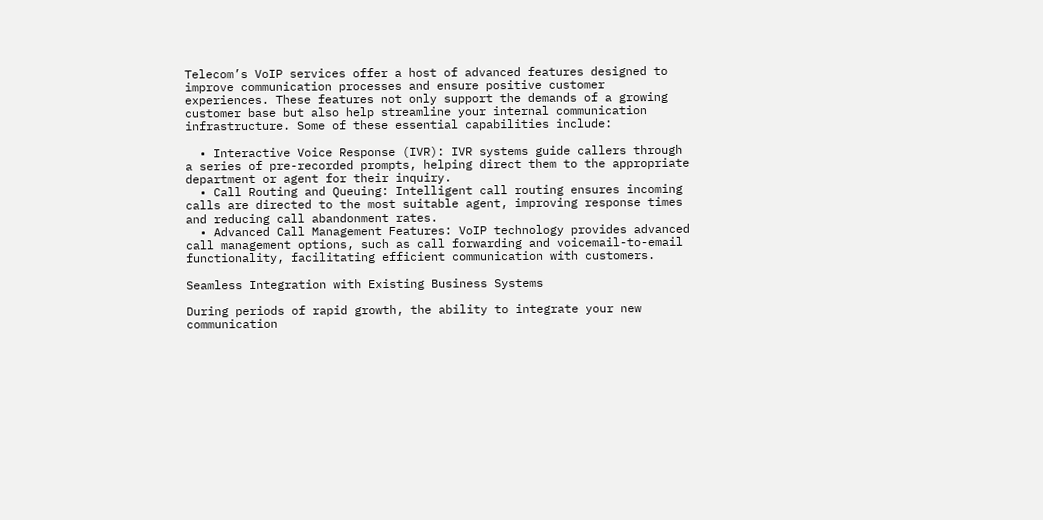Telecom’s VoIP services offer a host of advanced features designed to improve communication processes and ensure positive customer experiences. These features not only support the demands of a growing customer base but also help streamline your internal communication infrastructure. Some of these essential capabilities include:

  • Interactive Voice Response (IVR): IVR systems guide callers through a series of pre-recorded prompts, helping direct them to the appropriate department or agent for their inquiry.
  • Call Routing and Queuing: Intelligent call routing ensures incoming calls are directed to the most suitable agent, improving response times and reducing call abandonment rates.
  • Advanced Call Management Features: VoIP technology provides advanced call management options, such as call forwarding and voicemail-to-email functionality, facilitating efficient communication with customers.

Seamless Integration with Existing Business Systems

During periods of rapid growth, the ability to integrate your new communication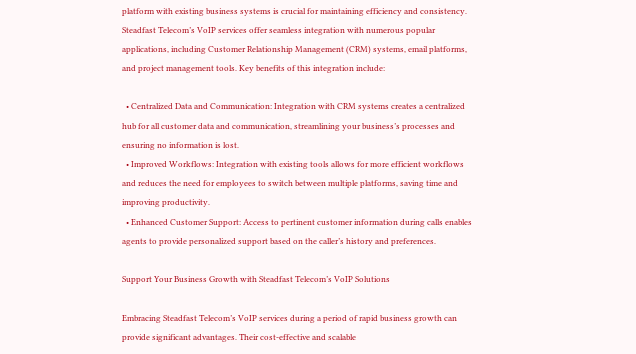platform with existing business systems is crucial for maintaining efficiency and consistency. Steadfast Telecom’s VoIP services offer seamless integration with numerous popular applications, including Customer Relationship Management (CRM) systems, email platforms, and project management tools. Key benefits of this integration include:

  • Centralized Data and Communication: Integration with CRM systems creates a centralized hub for all customer data and communication, streamlining your business’s processes and ensuring no information is lost.
  • Improved Workflows: Integration with existing tools allows for more efficient workflows and reduces the need for employees to switch between multiple platforms, saving time and improving productivity.
  • Enhanced Customer Support: Access to pertinent customer information during calls enables agents to provide personalized support based on the caller’s history and preferences.

Support Your Business Growth with Steadfast Telecom’s VoIP Solutions

Embracing Steadfast Telecom’s VoIP services during a period of rapid business growth can provide significant advantages. Their cost-effective and scalable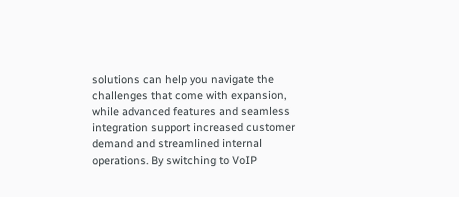solutions can help you navigate the challenges that come with expansion, while advanced features and seamless integration support increased customer demand and streamlined internal operations. By switching to VoIP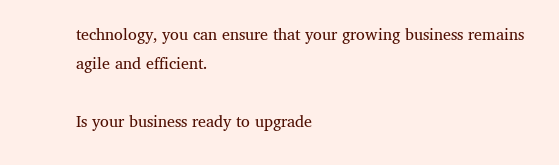technology, you can ensure that your growing business remains agile and efficient.

Is your business ready to upgrade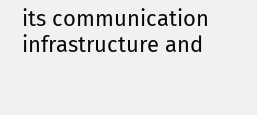its communication infrastructure and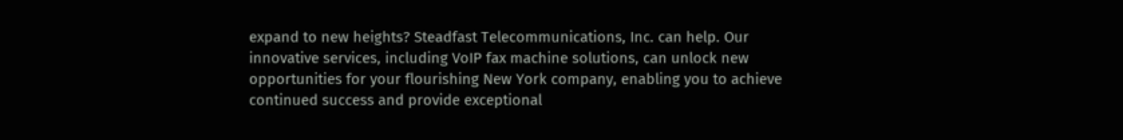expand to new heights? Steadfast Telecommunications, Inc. can help. Our innovative services, including VoIP fax machine solutions, can unlock new opportunities for your flourishing New York company, enabling you to achieve continued success and provide exceptional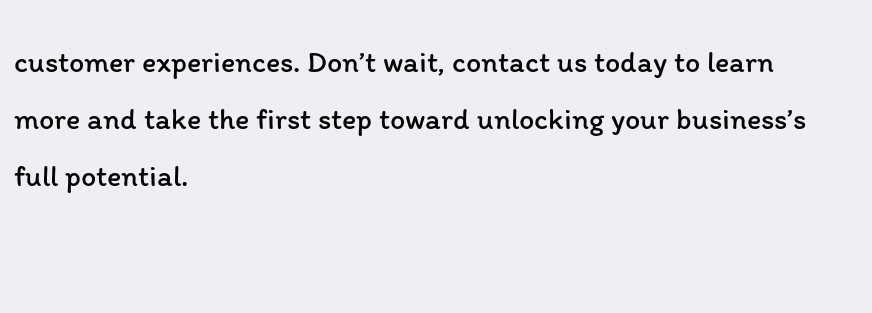customer experiences. Don’t wait, contact us today to learn more and take the first step toward unlocking your business’s full potential.